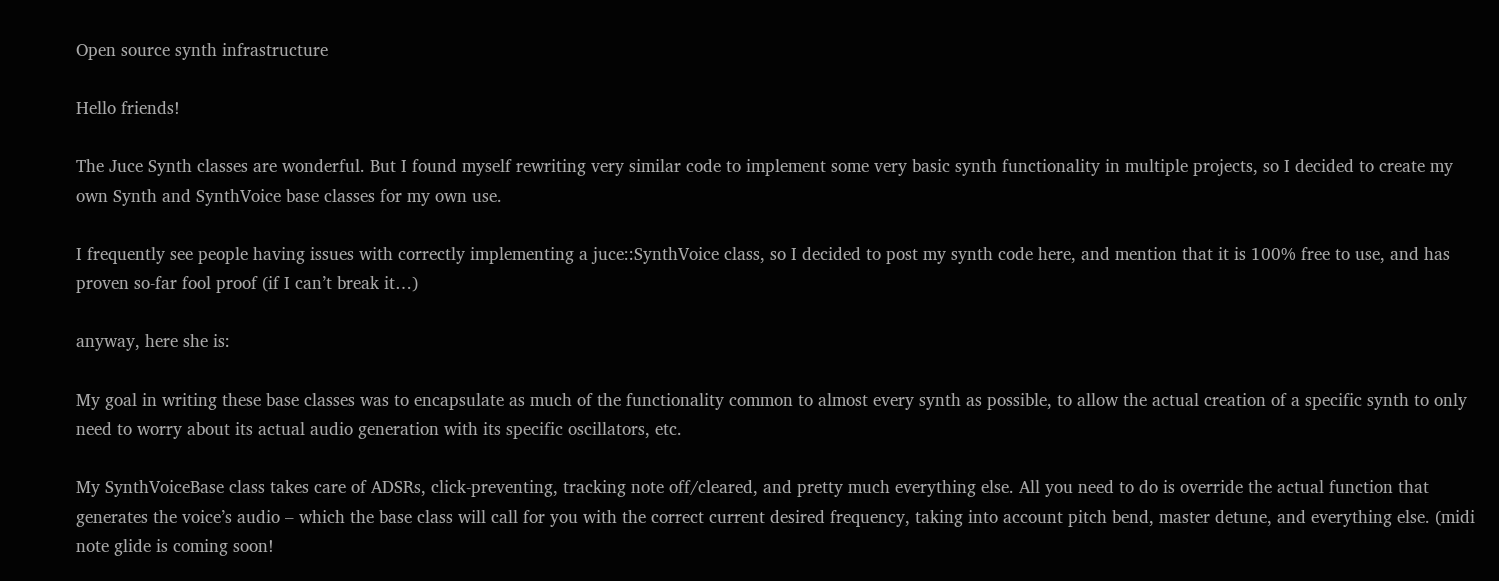Open source synth infrastructure

Hello friends!

The Juce Synth classes are wonderful. But I found myself rewriting very similar code to implement some very basic synth functionality in multiple projects, so I decided to create my own Synth and SynthVoice base classes for my own use.

I frequently see people having issues with correctly implementing a juce::SynthVoice class, so I decided to post my synth code here, and mention that it is 100% free to use, and has proven so-far fool proof (if I can’t break it…)

anyway, here she is:

My goal in writing these base classes was to encapsulate as much of the functionality common to almost every synth as possible, to allow the actual creation of a specific synth to only need to worry about its actual audio generation with its specific oscillators, etc.

My SynthVoiceBase class takes care of ADSRs, click-preventing, tracking note off/cleared, and pretty much everything else. All you need to do is override the actual function that generates the voice’s audio – which the base class will call for you with the correct current desired frequency, taking into account pitch bend, master detune, and everything else. (midi note glide is coming soon!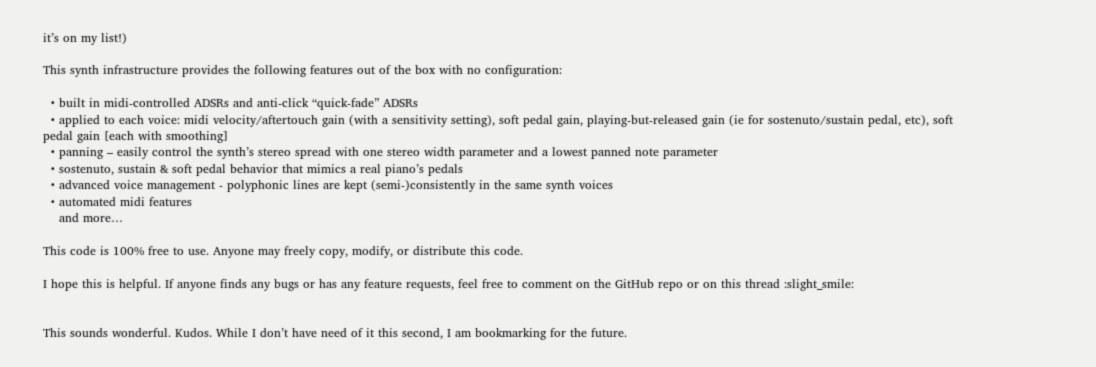it’s on my list!)

This synth infrastructure provides the following features out of the box with no configuration:

  • built in midi-controlled ADSRs and anti-click “quick-fade” ADSRs
  • applied to each voice: midi velocity/aftertouch gain (with a sensitivity setting), soft pedal gain, playing-but-released gain (ie for sostenuto/sustain pedal, etc), soft pedal gain [each with smoothing]
  • panning – easily control the synth’s stereo spread with one stereo width parameter and a lowest panned note parameter
  • sostenuto, sustain & soft pedal behavior that mimics a real piano’s pedals
  • advanced voice management - polyphonic lines are kept (semi-)consistently in the same synth voices
  • automated midi features
    and more…

This code is 100% free to use. Anyone may freely copy, modify, or distribute this code.

I hope this is helpful. If anyone finds any bugs or has any feature requests, feel free to comment on the GitHub repo or on this thread :slight_smile:


This sounds wonderful. Kudos. While I don’t have need of it this second, I am bookmarking for the future.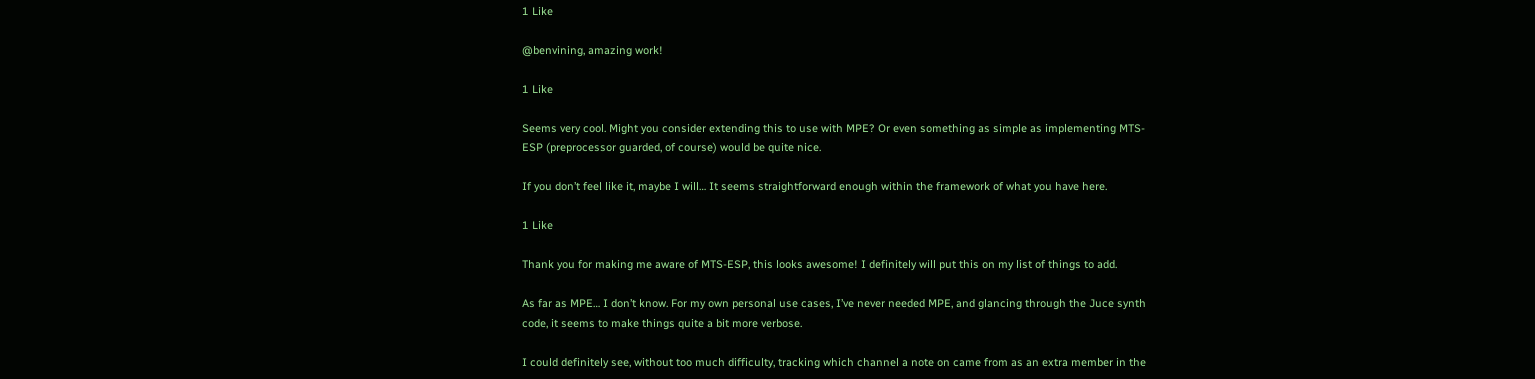1 Like

@benvining, amazing work!

1 Like

Seems very cool. Might you consider extending this to use with MPE? Or even something as simple as implementing MTS-ESP (preprocessor guarded, of course) would be quite nice.

If you don’t feel like it, maybe I will… It seems straightforward enough within the framework of what you have here.

1 Like

Thank you for making me aware of MTS-ESP, this looks awesome! I definitely will put this on my list of things to add.

As far as MPE… I don’t know. For my own personal use cases, I’ve never needed MPE, and glancing through the Juce synth code, it seems to make things quite a bit more verbose.

I could definitely see, without too much difficulty, tracking which channel a note on came from as an extra member in the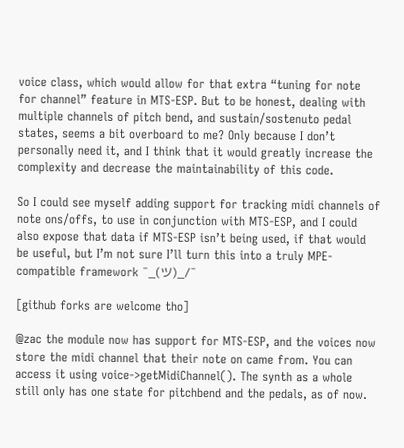voice class, which would allow for that extra “tuning for note for channel” feature in MTS-ESP. But to be honest, dealing with multiple channels of pitch bend, and sustain/sostenuto pedal states, seems a bit overboard to me? Only because I don’t personally need it, and I think that it would greatly increase the complexity and decrease the maintainability of this code.

So I could see myself adding support for tracking midi channels of note ons/offs, to use in conjunction with MTS-ESP, and I could also expose that data if MTS-ESP isn’t being used, if that would be useful, but I’m not sure I’ll turn this into a truly MPE-compatible framework ¯_(ツ)_/¯

[github forks are welcome tho]

@zac the module now has support for MTS-ESP, and the voices now store the midi channel that their note on came from. You can access it using voice->getMidiChannel(). The synth as a whole still only has one state for pitchbend and the pedals, as of now.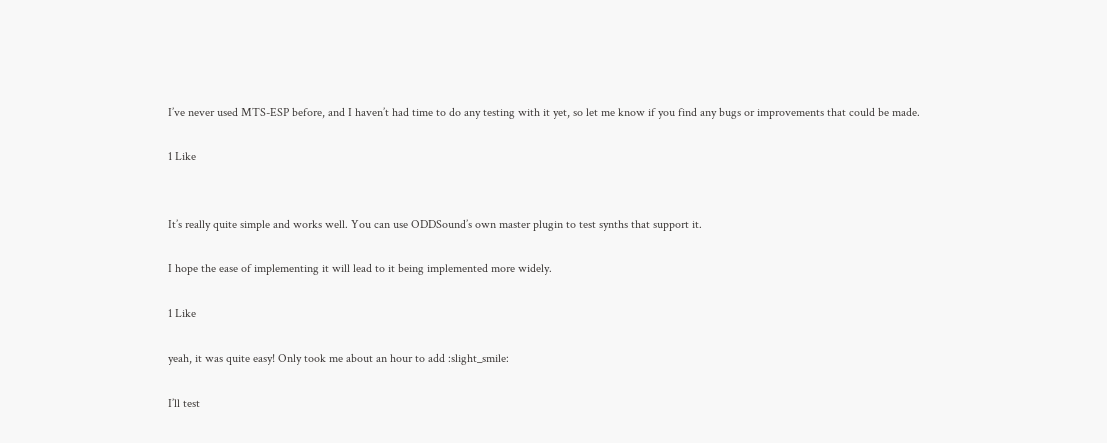I’ve never used MTS-ESP before, and I haven’t had time to do any testing with it yet, so let me know if you find any bugs or improvements that could be made.

1 Like


It’s really quite simple and works well. You can use ODDSound’s own master plugin to test synths that support it.

I hope the ease of implementing it will lead to it being implemented more widely.

1 Like

yeah, it was quite easy! Only took me about an hour to add :slight_smile:

I’ll test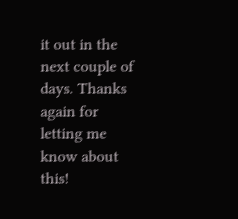it out in the next couple of days. Thanks again for letting me know about this!